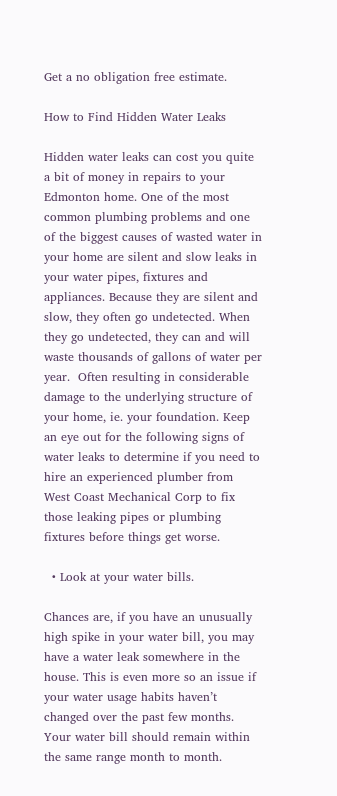Get a no obligation free estimate.

How to Find Hidden Water Leaks

Hidden water leaks can cost you quite a bit of money in repairs to your Edmonton home. One of the most common plumbing problems and one of the biggest causes of wasted water in your home are silent and slow leaks in your water pipes, fixtures and appliances. Because they are silent and slow, they often go undetected. When they go undetected, they can and will waste thousands of gallons of water per year.  Often resulting in considerable damage to the underlying structure of your home, ie. your foundation. Keep an eye out for the following signs of water leaks to determine if you need to hire an experienced plumber from West Coast Mechanical Corp to fix those leaking pipes or plumbing fixtures before things get worse.

  • Look at your water bills.

Chances are, if you have an unusually high spike in your water bill, you may have a water leak somewhere in the house. This is even more so an issue if your water usage habits haven’t changed over the past few months. Your water bill should remain within the same range month to month.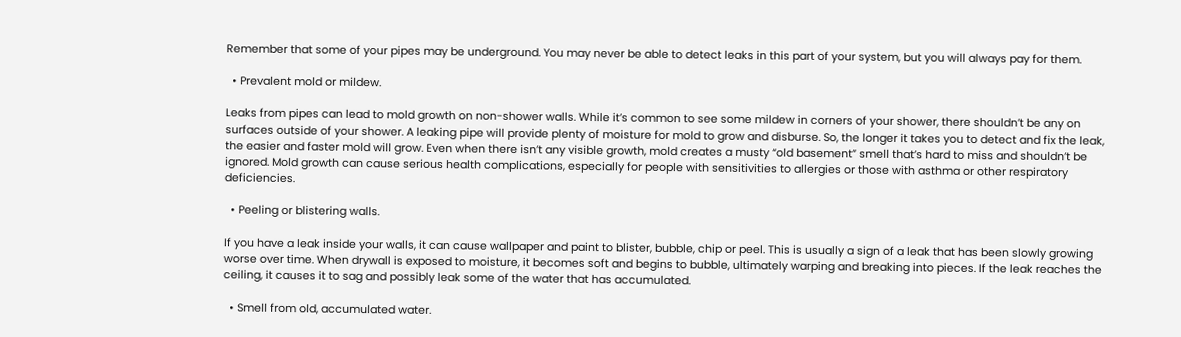Remember that some of your pipes may be underground. You may never be able to detect leaks in this part of your system, but you will always pay for them.

  • Prevalent mold or mildew.

Leaks from pipes can lead to mold growth on non-shower walls. While it’s common to see some mildew in corners of your shower, there shouldn’t be any on surfaces outside of your shower. A leaking pipe will provide plenty of moisture for mold to grow and disburse. So, the longer it takes you to detect and fix the leak, the easier and faster mold will grow. Even when there isn’t any visible growth, mold creates a musty “old basement” smell that’s hard to miss and shouldn’t be ignored. Mold growth can cause serious health complications, especially for people with sensitivities to allergies or those with asthma or other respiratory deficiencies.

  • Peeling or blistering walls.

If you have a leak inside your walls, it can cause wallpaper and paint to blister, bubble, chip or peel. This is usually a sign of a leak that has been slowly growing worse over time. When drywall is exposed to moisture, it becomes soft and begins to bubble, ultimately warping and breaking into pieces. If the leak reaches the ceiling, it causes it to sag and possibly leak some of the water that has accumulated.

  • Smell from old, accumulated water.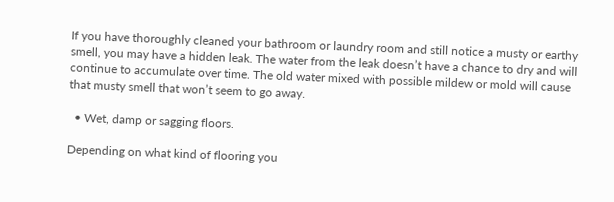If you have thoroughly cleaned your bathroom or laundry room and still notice a musty or earthy smell, you may have a hidden leak. The water from the leak doesn’t have a chance to dry and will continue to accumulate over time. The old water mixed with possible mildew or mold will cause that musty smell that won’t seem to go away.

  • Wet, damp or sagging floors.

Depending on what kind of flooring you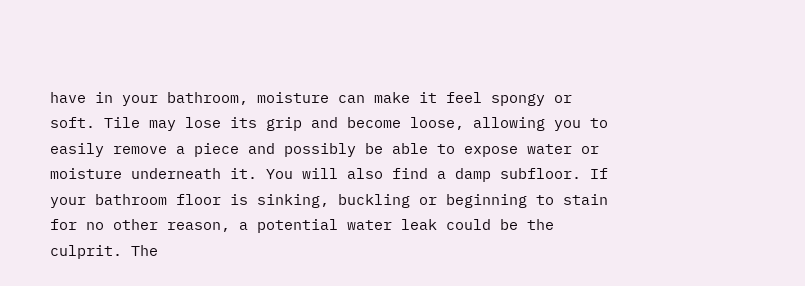have in your bathroom, moisture can make it feel spongy or soft. Tile may lose its grip and become loose, allowing you to easily remove a piece and possibly be able to expose water or moisture underneath it. You will also find a damp subfloor. If your bathroom floor is sinking, buckling or beginning to stain for no other reason, a potential water leak could be the culprit. The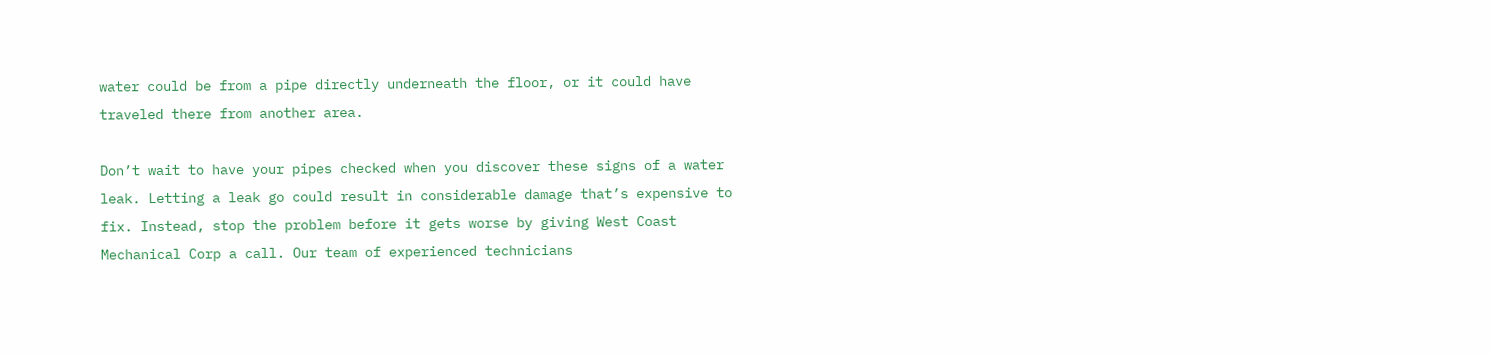water could be from a pipe directly underneath the floor, or it could have traveled there from another area.

Don’t wait to have your pipes checked when you discover these signs of a water leak. Letting a leak go could result in considerable damage that’s expensive to fix. Instead, stop the problem before it gets worse by giving West Coast Mechanical Corp a call. Our team of experienced technicians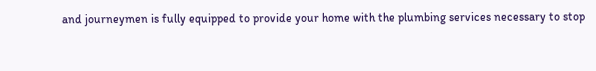and journeymen is fully equipped to provide your home with the plumbing services necessary to stop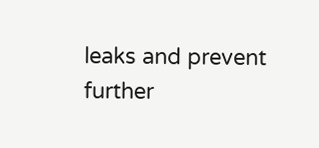leaks and prevent further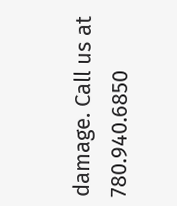damage. Call us at 780.940.6850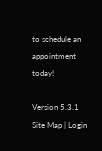to schedule an appointment today!

Version 5.3.1
Site Map | Login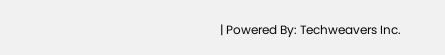| Powered By: Techweavers Inc.